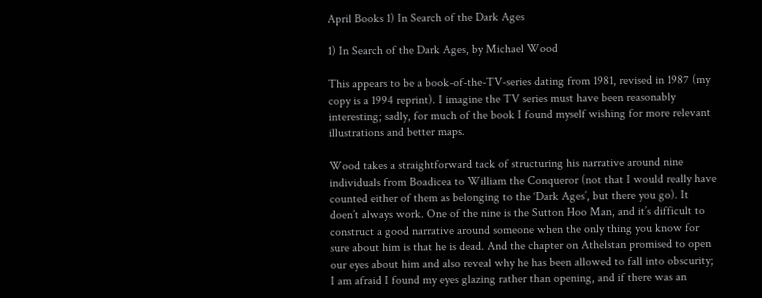April Books 1) In Search of the Dark Ages

1) In Search of the Dark Ages, by Michael Wood

This appears to be a book-of-the-TV-series dating from 1981, revised in 1987 (my copy is a 1994 reprint). I imagine the TV series must have been reasonably interesting; sadly, for much of the book I found myself wishing for more relevant illustrations and better maps.

Wood takes a straightforward tack of structuring his narrative around nine individuals from Boadicea to William the Conqueror (not that I would really have counted either of them as belonging to the ‘Dark Ages’, but there you go). It doen’t always work. One of the nine is the Sutton Hoo Man, and it’s difficult to construct a good narrative around someone when the only thing you know for sure about him is that he is dead. And the chapter on Athelstan promised to open our eyes about him and also reveal why he has been allowed to fall into obscurity; I am afraid I found my eyes glazing rather than opening, and if there was an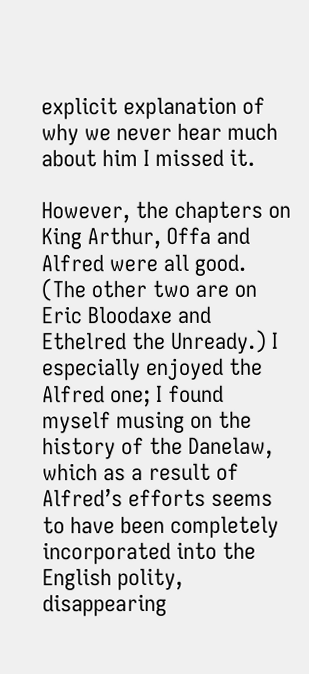explicit explanation of why we never hear much about him I missed it.

However, the chapters on King Arthur, Offa and Alfred were all good. (The other two are on Eric Bloodaxe and Ethelred the Unready.) I especially enjoyed the Alfred one; I found myself musing on the history of the Danelaw, which as a result of Alfred’s efforts seems to have been completely incorporated into the English polity, disappearing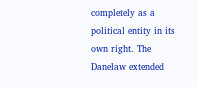completely as a political entity in its own right. The Danelaw extended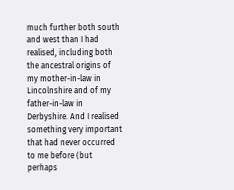much further both south and west than I had realised, including both the ancestral origins of my mother-in-law in Lincolnshire and of my father-in-law in Derbyshire. And I realised something very important that had never occurred to me before (but perhaps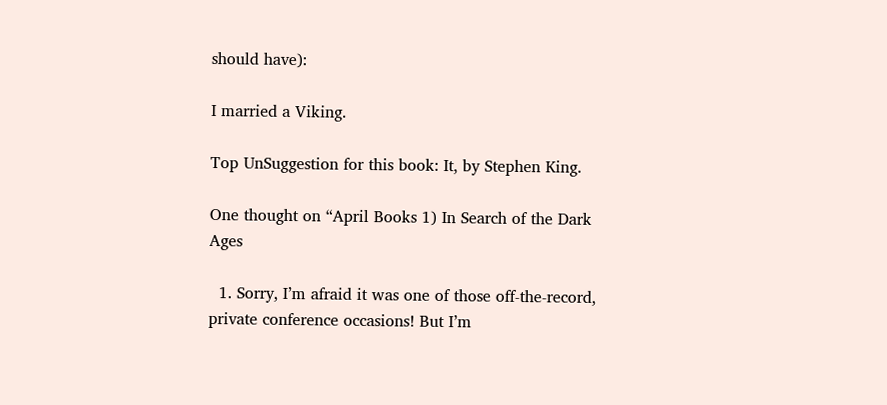should have):

I married a Viking.

Top UnSuggestion for this book: It, by Stephen King.

One thought on “April Books 1) In Search of the Dark Ages

  1. Sorry, I’m afraid it was one of those off-the-record, private conference occasions! But I’m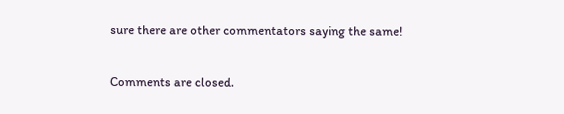sure there are other commentators saying the same!

Comments are closed.